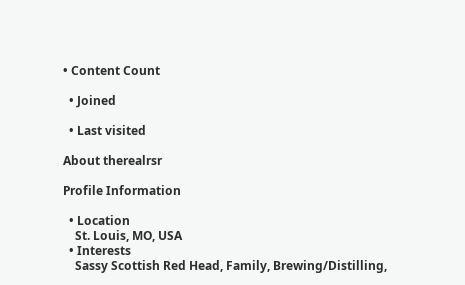• Content Count

  • Joined

  • Last visited

About therealrsr

Profile Information

  • Location
    St. Louis, MO, USA
  • Interests
    Sassy Scottish Red Head, Family, Brewing/Distilling,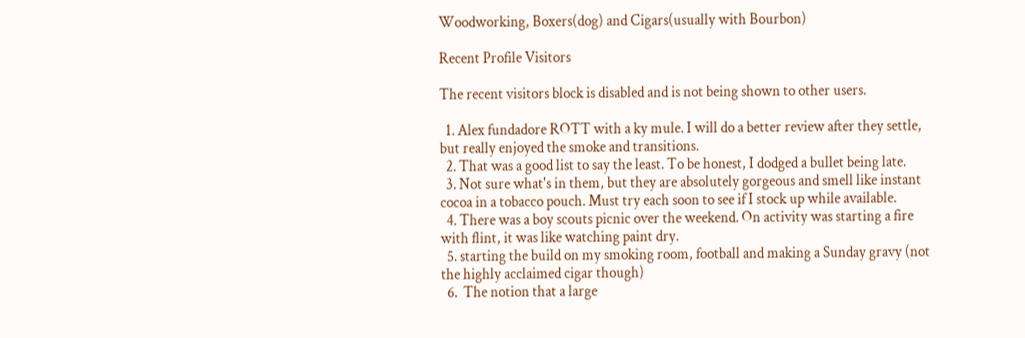Woodworking, Boxers(dog) and Cigars(usually with Bourbon)

Recent Profile Visitors

The recent visitors block is disabled and is not being shown to other users.

  1. Alex fundadore ROTT with a ky mule. I will do a better review after they settle, but really enjoyed the smoke and transitions.
  2. That was a good list to say the least. To be honest, I dodged a bullet being late.
  3. Not sure what's in them, but they are absolutely gorgeous and smell like instant cocoa in a tobacco pouch. Must try each soon to see if I stock up while available.
  4. There was a boy scouts picnic over the weekend. On activity was starting a fire with flint, it was like watching paint dry.
  5. starting the build on my smoking room, football and making a Sunday gravy (not the highly acclaimed cigar though)
  6.  The notion that a large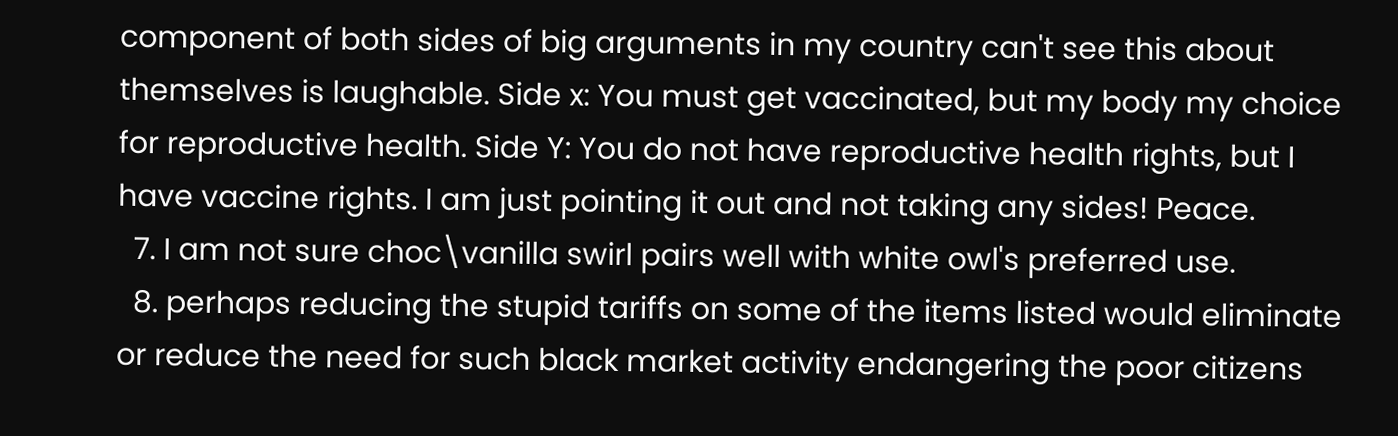component of both sides of big arguments in my country can't see this about themselves is laughable. Side x: You must get vaccinated, but my body my choice for reproductive health. Side Y: You do not have reproductive health rights, but I have vaccine rights. I am just pointing it out and not taking any sides! Peace.
  7. I am not sure choc\vanilla swirl pairs well with white owl's preferred use.
  8. perhaps reducing the stupid tariffs on some of the items listed would eliminate or reduce the need for such black market activity endangering the poor citizens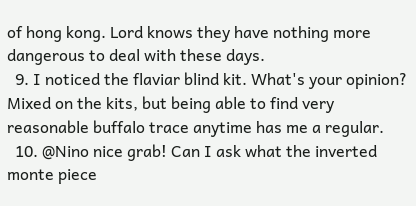of hong kong. Lord knows they have nothing more dangerous to deal with these days.
  9. I noticed the flaviar blind kit. What's your opinion? Mixed on the kits, but being able to find very reasonable buffalo trace anytime has me a regular.
  10. @Nino nice grab! Can I ask what the inverted monte piece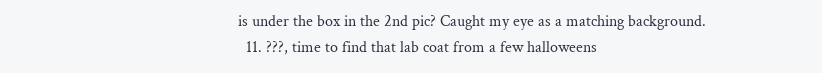is under the box in the 2nd pic? Caught my eye as a matching background.
  11. ???, time to find that lab coat from a few halloweens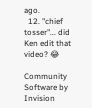ago.
  12. "chief tosser"... did Ken edit that video? 😂

Community Software by Invision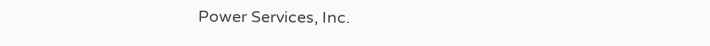Power Services, Inc.